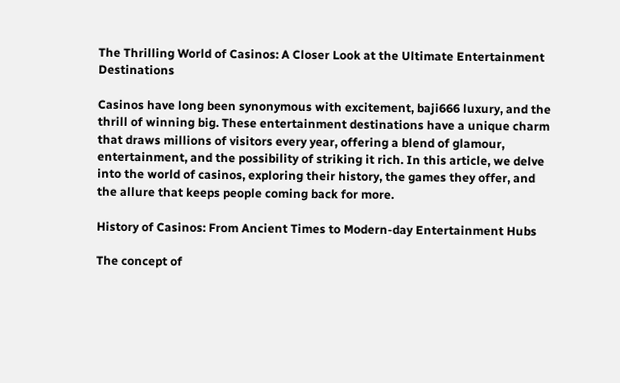The Thrilling World of Casinos: A Closer Look at the Ultimate Entertainment Destinations

Casinos have long been synonymous with excitement, baji666 luxury, and the thrill of winning big. These entertainment destinations have a unique charm that draws millions of visitors every year, offering a blend of glamour, entertainment, and the possibility of striking it rich. In this article, we delve into the world of casinos, exploring their history, the games they offer, and the allure that keeps people coming back for more.

History of Casinos: From Ancient Times to Modern-day Entertainment Hubs

The concept of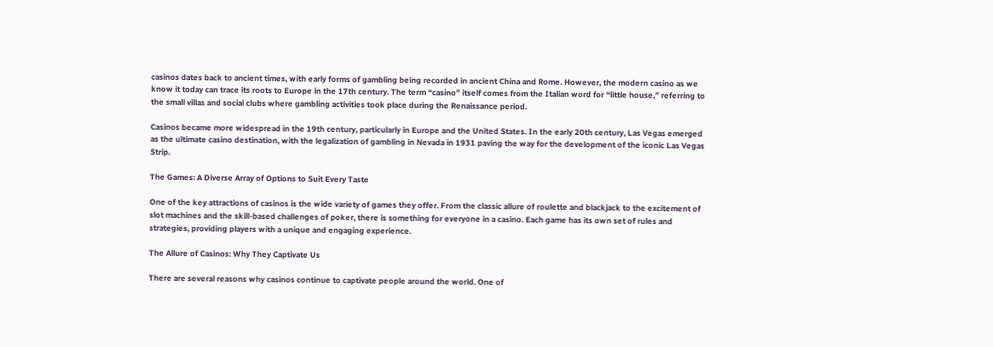casinos dates back to ancient times, with early forms of gambling being recorded in ancient China and Rome. However, the modern casino as we know it today can trace its roots to Europe in the 17th century. The term “casino” itself comes from the Italian word for “little house,” referring to the small villas and social clubs where gambling activities took place during the Renaissance period.

Casinos became more widespread in the 19th century, particularly in Europe and the United States. In the early 20th century, Las Vegas emerged as the ultimate casino destination, with the legalization of gambling in Nevada in 1931 paving the way for the development of the iconic Las Vegas Strip.

The Games: A Diverse Array of Options to Suit Every Taste

One of the key attractions of casinos is the wide variety of games they offer. From the classic allure of roulette and blackjack to the excitement of slot machines and the skill-based challenges of poker, there is something for everyone in a casino. Each game has its own set of rules and strategies, providing players with a unique and engaging experience.

The Allure of Casinos: Why They Captivate Us

There are several reasons why casinos continue to captivate people around the world. One of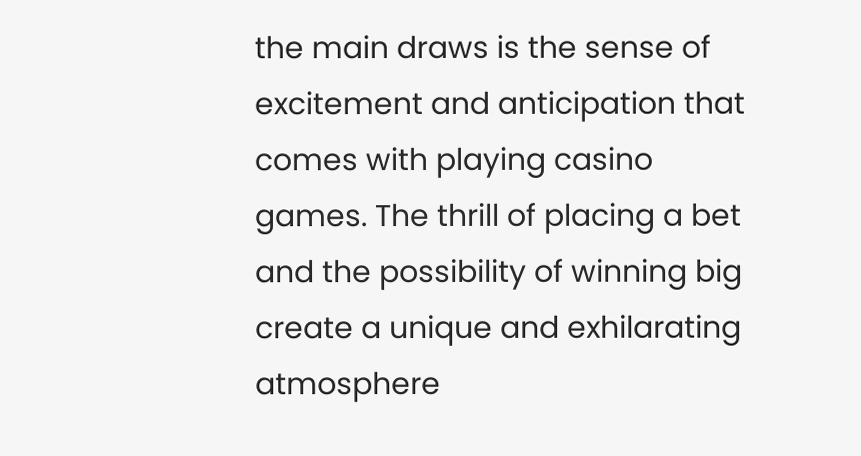the main draws is the sense of excitement and anticipation that comes with playing casino games. The thrill of placing a bet and the possibility of winning big create a unique and exhilarating atmosphere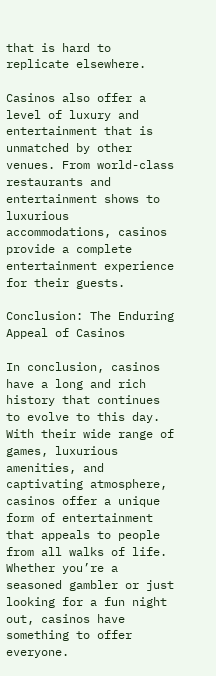that is hard to replicate elsewhere.

Casinos also offer a level of luxury and entertainment that is unmatched by other venues. From world-class restaurants and entertainment shows to luxurious accommodations, casinos provide a complete entertainment experience for their guests.

Conclusion: The Enduring Appeal of Casinos

In conclusion, casinos have a long and rich history that continues to evolve to this day. With their wide range of games, luxurious amenities, and captivating atmosphere, casinos offer a unique form of entertainment that appeals to people from all walks of life. Whether you’re a seasoned gambler or just looking for a fun night out, casinos have something to offer everyone.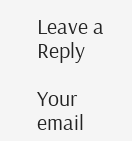Leave a Reply

Your email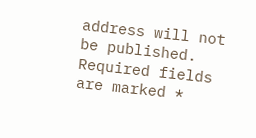address will not be published. Required fields are marked *